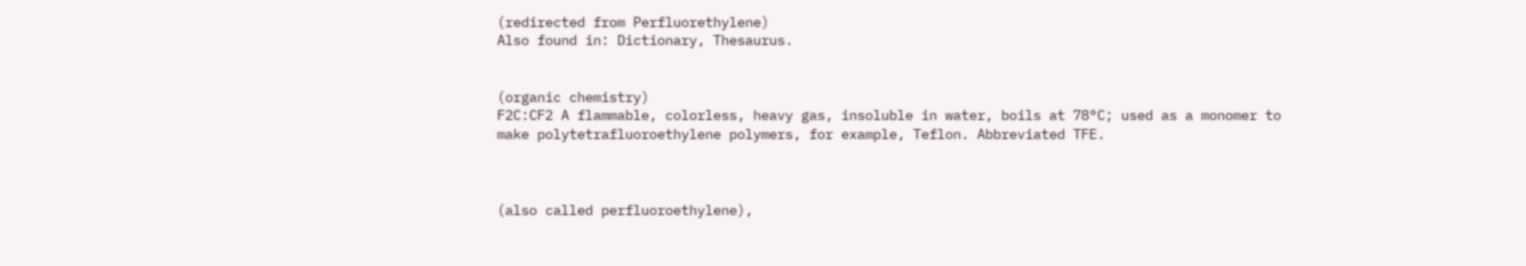(redirected from Perfluorethylene)
Also found in: Dictionary, Thesaurus.


(organic chemistry)
F2C:CF2 A flammable, colorless, heavy gas, insoluble in water, boils at 78°C; used as a monomer to make polytetrafluoroethylene polymers, for example, Teflon. Abbreviated TFE.



(also called perfluoroethylene),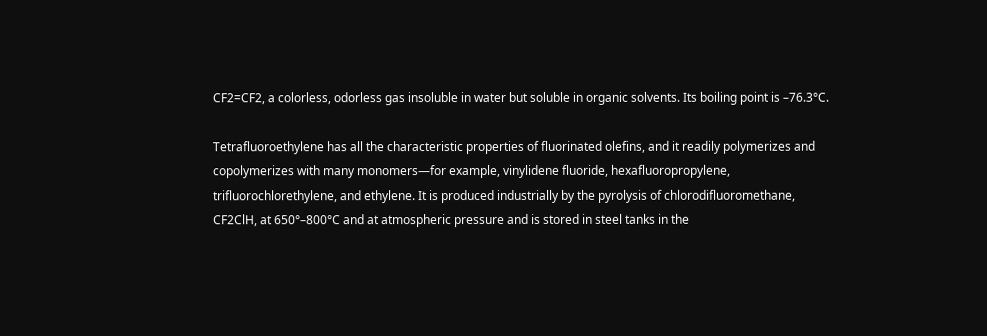CF2=CF2, a colorless, odorless gas insoluble in water but soluble in organic solvents. Its boiling point is –76.3°C.

Tetrafluoroethylene has all the characteristic properties of fluorinated olefins, and it readily polymerizes and copolymerizes with many monomers—for example, vinylidene fluoride, hexafluoropropylene, trifluorochlorethylene, and ethylene. It is produced industrially by the pyrolysis of chlorodifluoromethane, CF2ClH, at 650°–800°C and at atmospheric pressure and is stored in steel tanks in the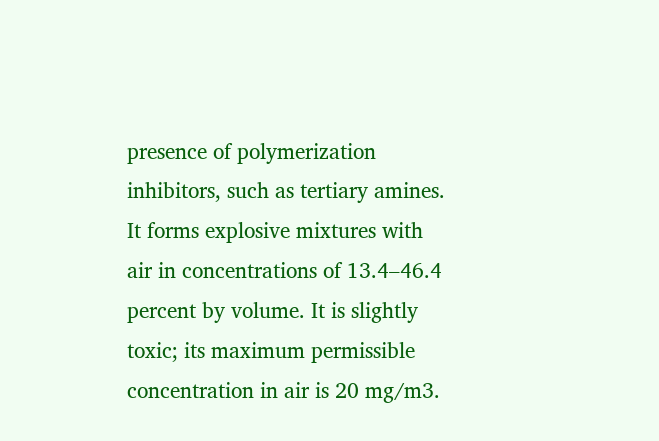presence of polymerization inhibitors, such as tertiary amines. It forms explosive mixtures with air in concentrations of 13.4–46.4 percent by volume. It is slightly toxic; its maximum permissible concentration in air is 20 mg/m3.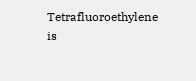Tetrafluoroethylene is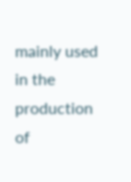mainly used in the production of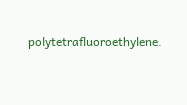polytetrafluoroethylene.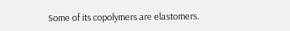Some of its copolymers are elastomers.